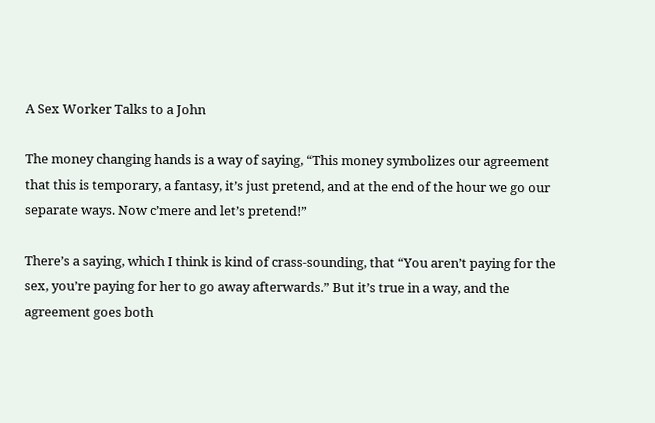A Sex Worker Talks to a John

The money changing hands is a way of saying, “This money symbolizes our agreement that this is temporary, a fantasy, it’s just pretend, and at the end of the hour we go our separate ways. Now c’mere and let’s pretend!”

There’s a saying, which I think is kind of crass-sounding, that “You aren’t paying for the sex, you’re paying for her to go away afterwards.” But it’s true in a way, and the agreement goes both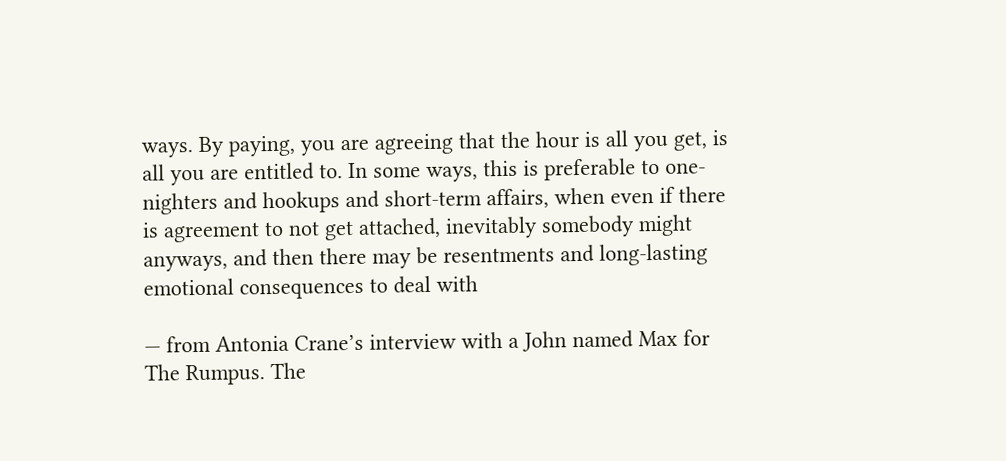ways. By paying, you are agreeing that the hour is all you get, is all you are entitled to. In some ways, this is preferable to one-nighters and hookups and short-term affairs, when even if there is agreement to not get attached, inevitably somebody might anyways, and then there may be resentments and long-lasting emotional consequences to deal with

— from Antonia Crane’s interview with a John named Max for The Rumpus. The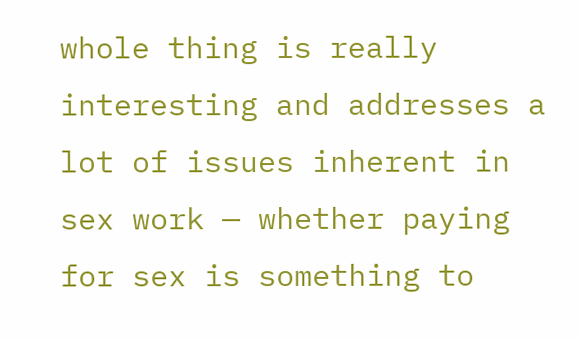whole thing is really interesting and addresses a lot of issues inherent in sex work — whether paying for sex is something to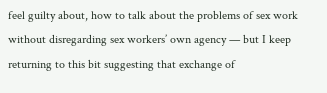feel guilty about, how to talk about the problems of sex work without disregarding sex workers’ own agency — but I keep returning to this bit suggesting that exchange of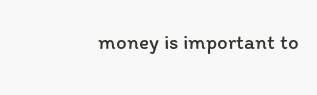money is important to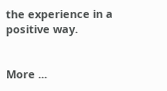the experience in a positive way.


More ...